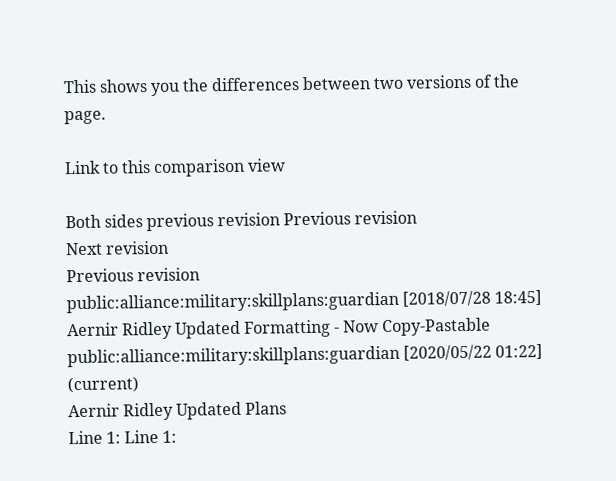This shows you the differences between two versions of the page.

Link to this comparison view

Both sides previous revision Previous revision
Next revision
Previous revision
public:alliance:military:skillplans:guardian [2018/07/28 18:45]
Aernir Ridley Updated Formatting - Now Copy-Pastable
public:alliance:military:skillplans:guardian [2020/05/22 01:22] (current)
Aernir Ridley Updated Plans
Line 1: Line 1: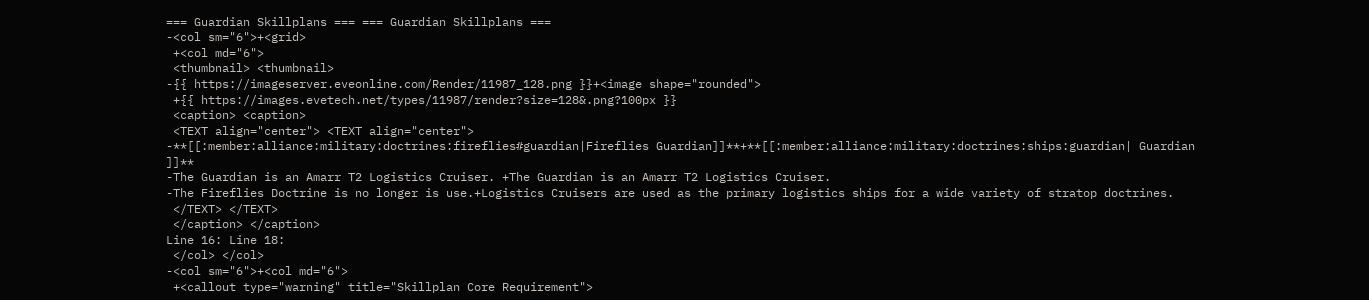=== Guardian Skillplans === === Guardian Skillplans ===
-<col sm="6">+<grid>
 +<col md="6">
 <thumbnail> <thumbnail>
-{{ https://imageserver.eveonline.com/Render/11987_128.png }}+<image shape="rounded">
 +{{ https://images.evetech.net/types/11987/render?size=128&.png?100px }}
 <caption> <caption>
 <TEXT align="center"> <TEXT align="center">
-**[[:member:alliance:military:doctrines:fireflies#guardian|Fireflies Guardian]]**+**[[:member:alliance:military:doctrines:ships:guardian| Guardian ]]**
-The Guardian is an Amarr T2 Logistics Cruiser. +The Guardian is an Amarr T2 Logistics Cruiser.
-The Fireflies Doctrine is no longer is use.+Logistics Cruisers are used as the primary logistics ships for a wide variety of stratop doctrines.
 </TEXT> </TEXT>
 </caption> </caption>
Line 16: Line 18:
 </col> </col>
-<col sm="6">+<col md="6">
 +<callout type="warning" title="Skillplan Core Requirement">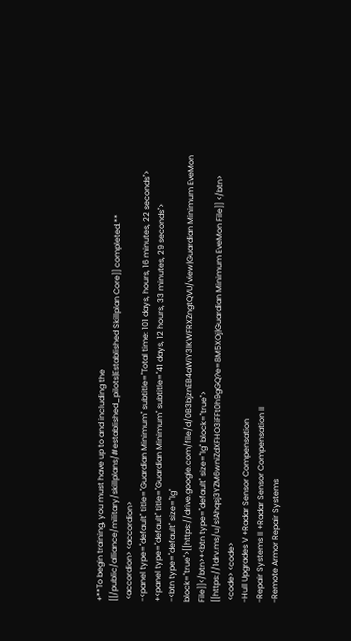+**To begin training, you must have up to and including the [[/public/alliance/military/skillplans/#established_pilots|Established Skillplan Core]] completed.**
 <accordion> <accordion>
-<panel type="default" title="Guardian Minimum" subtitle="Total time: 101 days, hours, 16 minutes, 22 seconds"> +<panel type="default" title="Guardian Minimum" subtitle="41 days, 12 hours, 33 minutes, 29 seconds">
-<btn type="default" size="lg" block="true">[[https://drive.google.com/file/d/0B3bjznEB4aWiY3lKWFRXZngtQVU/view|Guardian Minimum EveMon File]]</btn>+<btn type="default" size="lg" block="true"> [[https://1drv.ms/u/s!Ahqsj3YZM6wniZdXFHO3iFFt0h9gGQ?e=8M5XOj|Guardian Minimum EveMon File]] </btn>
 <code> <code>
-Hull Upgrades V +Radar Sensor Compensation
-Repair Systems II +Radar Sensor Compensation II
-Remote Armor Repair Systems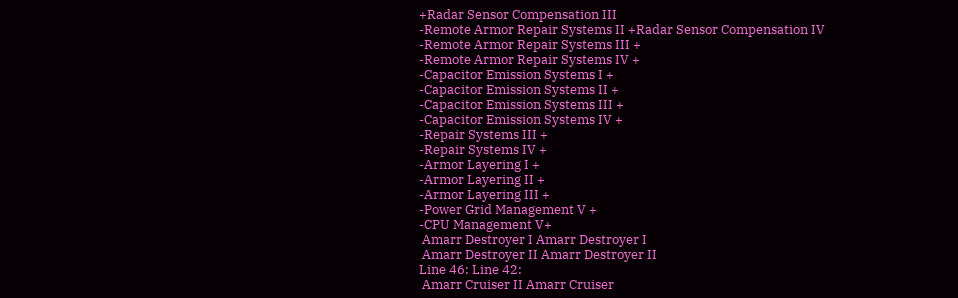+Radar Sensor Compensation III
-Remote Armor Repair Systems II +Radar Sensor Compensation IV
-Remote Armor Repair Systems III +
-Remote Armor Repair Systems IV +
-Capacitor Emission Systems I +
-Capacitor Emission Systems II +
-Capacitor Emission Systems III +
-Capacitor Emission Systems IV +
-Repair Systems III +
-Repair Systems IV +
-Armor Layering I +
-Armor Layering II +
-Armor Layering III +
-Power Grid Management V +
-CPU Management V+
 Amarr Destroyer I Amarr Destroyer I
 Amarr Destroyer II Amarr Destroyer II
Line 46: Line 42:
 Amarr Cruiser II Amarr Cruiser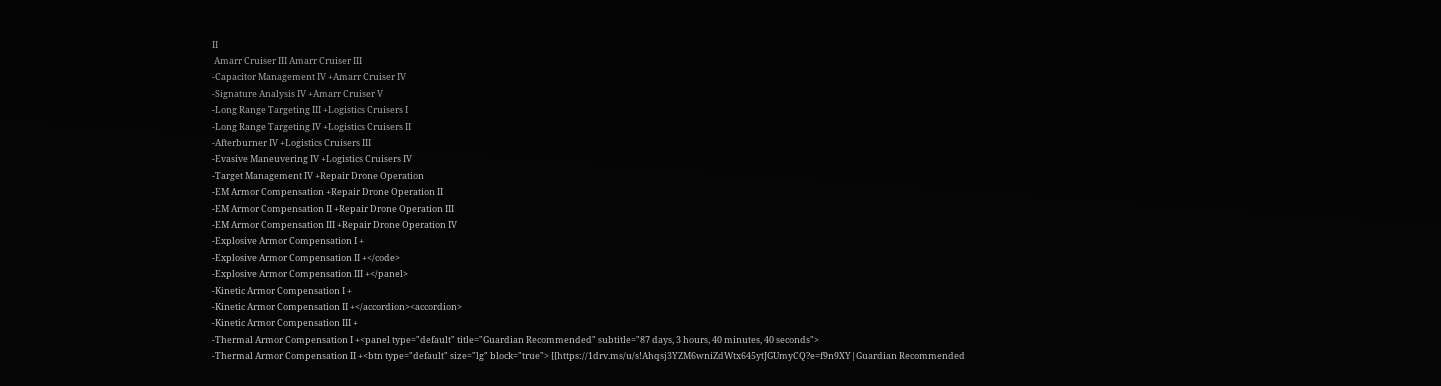II
 Amarr Cruiser III Amarr Cruiser III
-Capacitor Management IV +Amarr Cruiser IV
-Signature Analysis IV +Amarr Cruiser V
-Long Range Targeting III +Logistics Cruisers I
-Long Range Targeting IV +Logistics Cruisers II
-Afterburner IV +Logistics Cruisers III
-Evasive Maneuvering IV +Logistics Cruisers IV
-Target Management IV +Repair Drone Operation
-EM Armor Compensation +Repair Drone Operation II
-EM Armor Compensation II +Repair Drone Operation III
-EM Armor Compensation III +Repair Drone Operation IV
-Explosive Armor Compensation I +
-Explosive Armor Compensation II +</code>
-Explosive Armor Compensation III +</panel>
-Kinetic Armor Compensation I +
-Kinetic Armor Compensation II +</accordion><accordion>
-Kinetic Armor Compensation III +
-Thermal Armor Compensation I +<panel type="default" title="Guardian Recommended" subtitle="87 days, 3 hours, 40 minutes, 40 seconds">
-Thermal Armor Compensation II +<btn type="default" size="lg" block="true"> [[https://1drv.ms/u/s!Ahqsj3YZM6wniZdWtx645ytJGUmyCQ?e=f9n9XY|Guardian Recommended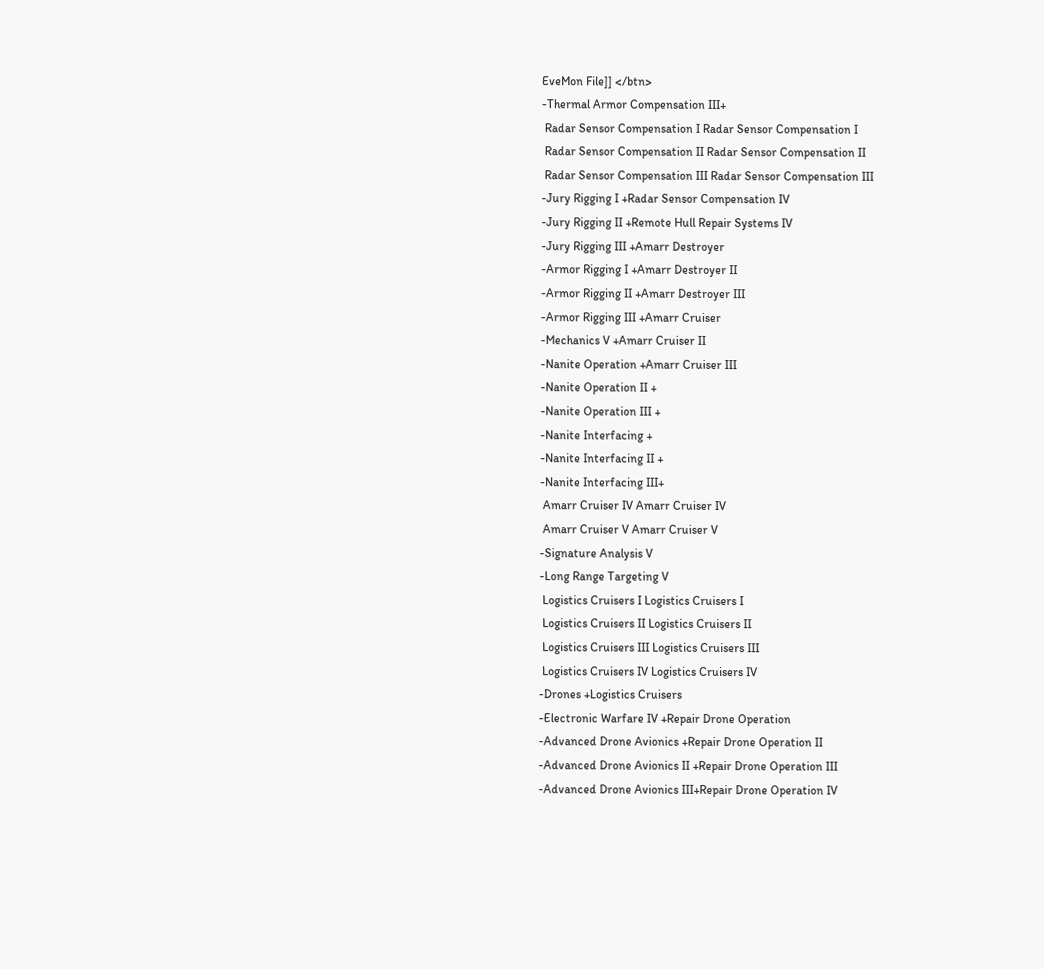EveMon File]] </btn>
-Thermal Armor Compensation III+
 Radar Sensor Compensation I Radar Sensor Compensation I
 Radar Sensor Compensation II Radar Sensor Compensation II
 Radar Sensor Compensation III Radar Sensor Compensation III
-Jury Rigging I +Radar Sensor Compensation IV
-Jury Rigging II +Remote Hull Repair Systems IV
-Jury Rigging III +Amarr Destroyer
-Armor Rigging I +Amarr Destroyer II
-Armor Rigging II +Amarr Destroyer III
-Armor Rigging III +Amarr Cruiser
-Mechanics V +Amarr Cruiser II
-Nanite Operation +Amarr Cruiser III
-Nanite Operation II +
-Nanite Operation III +
-Nanite Interfacing +
-Nanite Interfacing II +
-Nanite Interfacing III+
 Amarr Cruiser IV Amarr Cruiser IV
 Amarr Cruiser V Amarr Cruiser V
-Signature Analysis V
-Long Range Targeting V
 Logistics Cruisers I Logistics Cruisers I
 Logistics Cruisers II Logistics Cruisers II
 Logistics Cruisers III Logistics Cruisers III
 Logistics Cruisers IV Logistics Cruisers IV
-Drones +Logistics Cruisers
-Electronic Warfare IV +Repair Drone Operation
-Advanced Drone Avionics +Repair Drone Operation II
-Advanced Drone Avionics II +Repair Drone Operation III
-Advanced Drone Avionics III+Repair Drone Operation IV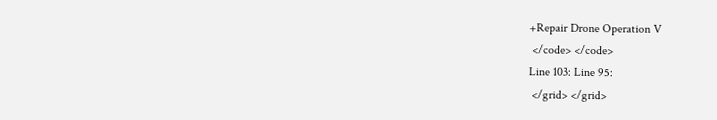+Repair Drone Operation V
 </code> </code>
Line 103: Line 95:
 </grid> </grid>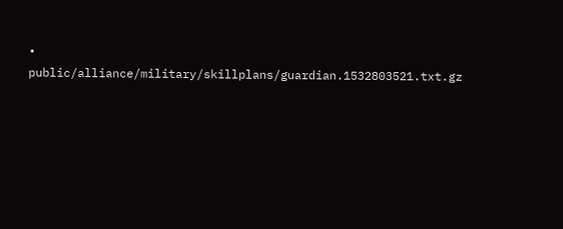• public/alliance/military/skillplans/guardian.1532803521.txt.gz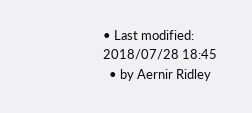• Last modified: 2018/07/28 18:45
  • by Aernir Ridley